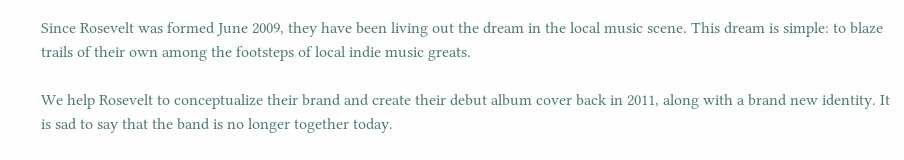Since Rosevelt was formed June 2009, they have been living out the dream in the local music scene. This dream is simple: to blaze trails of their own among the footsteps of local indie music greats.

We help Rosevelt to conceptualize their brand and create their debut album cover back in 2011, along with a brand new identity. It is sad to say that the band is no longer together today.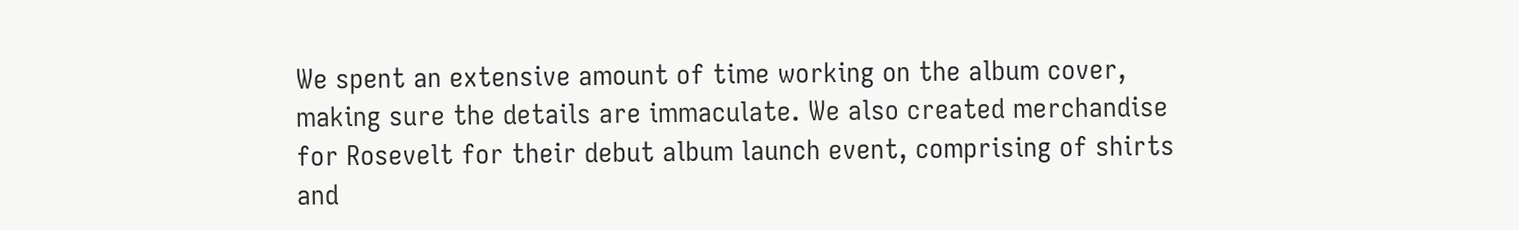We spent an extensive amount of time working on the album cover, making sure the details are immaculate. We also created merchandise for Rosevelt for their debut album launch event, comprising of shirts and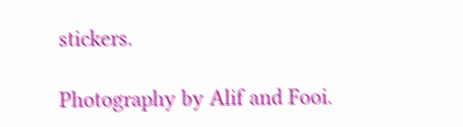stickers.

Photography by Alif and Fooi.